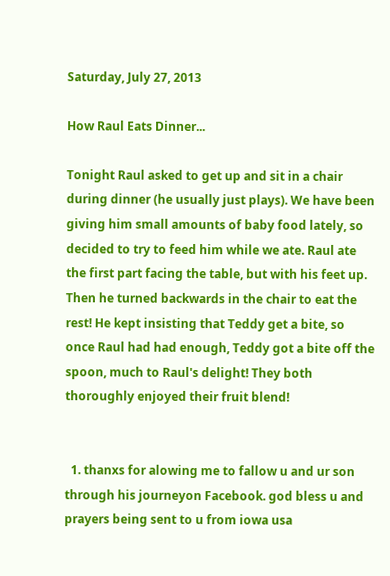Saturday, July 27, 2013

How Raul Eats Dinner...

Tonight Raul asked to get up and sit in a chair during dinner (he usually just plays). We have been giving him small amounts of baby food lately, so decided to try to feed him while we ate. Raul ate the first part facing the table, but with his feet up. Then he turned backwards in the chair to eat the rest! He kept insisting that Teddy get a bite, so once Raul had had enough, Teddy got a bite off the spoon, much to Raul's delight! They both thoroughly enjoyed their fruit blend!


  1. thanxs for alowing me to fallow u and ur son through his journeyon Facebook. god bless u and prayers being sent to u from iowa usa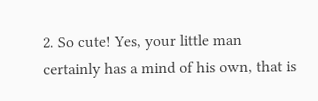2. So cute! Yes, your little man certainly has a mind of his own, that is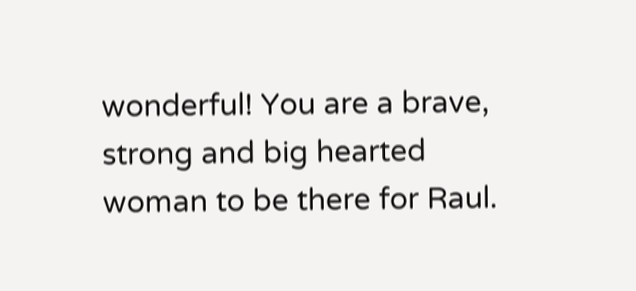wonderful! You are a brave, strong and big hearted woman to be there for Raul.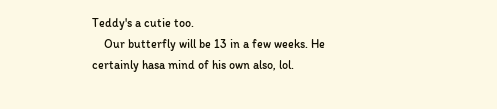Teddy's a cutie too.
    Our butterfly will be 13 in a few weeks. He certainly hasa mind of his own also, lol.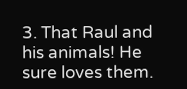3. That Raul and his animals! He sure loves them.